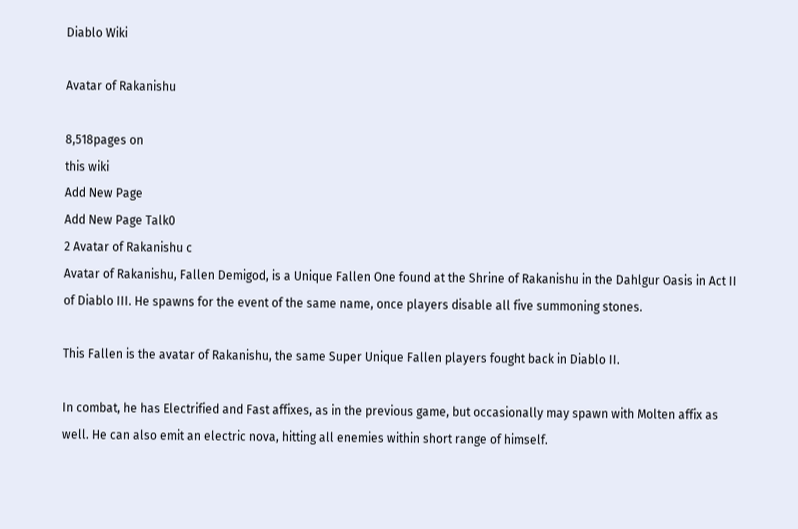Diablo Wiki

Avatar of Rakanishu

8,518pages on
this wiki
Add New Page
Add New Page Talk0
2 Avatar of Rakanishu c
Avatar of Rakanishu, Fallen Demigod, is a Unique Fallen One found at the Shrine of Rakanishu in the Dahlgur Oasis in Act II of Diablo III. He spawns for the event of the same name, once players disable all five summoning stones.

This Fallen is the avatar of Rakanishu, the same Super Unique Fallen players fought back in Diablo II.

In combat, he has Electrified and Fast affixes, as in the previous game, but occasionally may spawn with Molten affix as well. He can also emit an electric nova, hitting all enemies within short range of himself.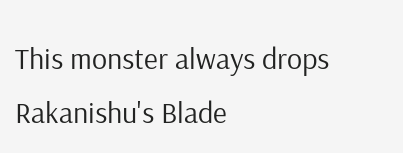This monster always drops Rakanishu's Blade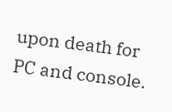upon death for PC and console.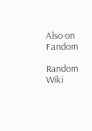Also on Fandom

Random Wiki